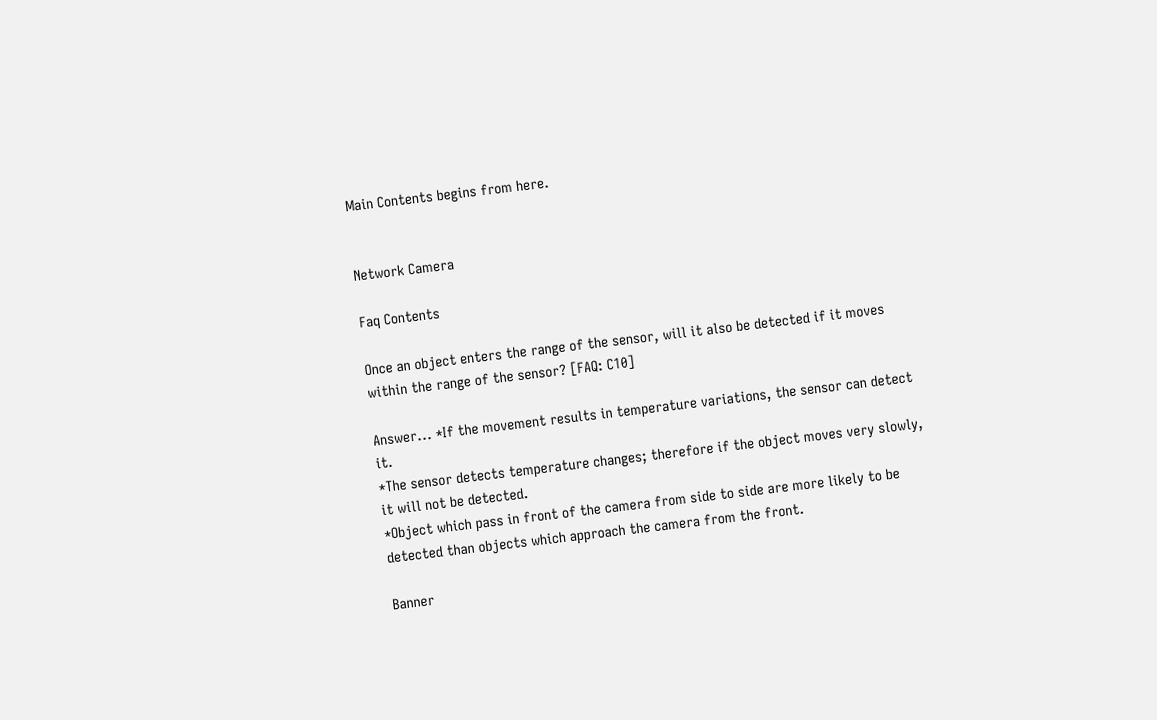Main Contents begins from here.


Network Camera

Faq Contents

Once an object enters the range of the sensor, will it also be detected if it moves within the range of the sensor? [FAQ: C10]

Answer... *If the movement results in temperature variations, the sensor can detect it.
*The sensor detects temperature changes; therefore if the object moves very slowly, it will not be detected.
*Object which pass in front of the camera from side to side are more likely to be detected than objects which approach the camera from the front.

Banner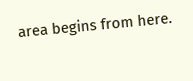area begins from here.